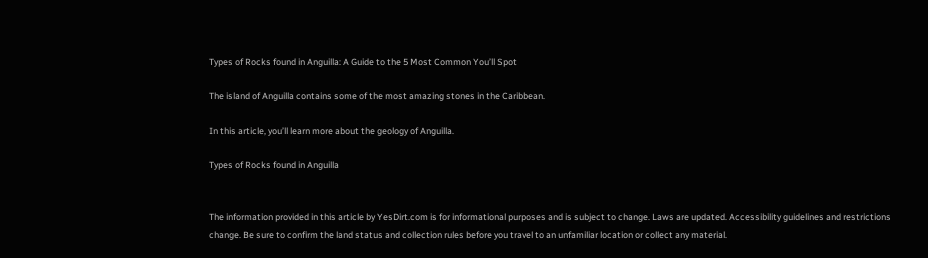Types of Rocks found in Anguilla: A Guide to the 5 Most Common You’ll Spot

The island of Anguilla contains some of the most amazing stones in the Caribbean.

In this article, you’ll learn more about the geology of Anguilla.

Types of Rocks found in Anguilla


The information provided in this article by YesDirt.com is for informational purposes and is subject to change. Laws are updated. Accessibility guidelines and restrictions change. Be sure to confirm the land status and collection rules before you travel to an unfamiliar location or collect any material.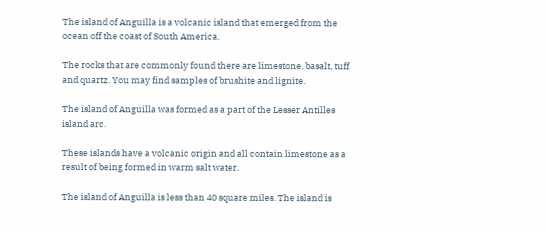The island of Anguilla is a volcanic island that emerged from the ocean off the coast of South America.

The rocks that are commonly found there are limestone, basalt, tuff and quartz. You may find samples of brushite and lignite.

The island of Anguilla was formed as a part of the Lesser Antilles island arc.

These islands have a volcanic origin and all contain limestone as a result of being formed in warm salt water.

The island of Anguilla is less than 40 square miles. The island is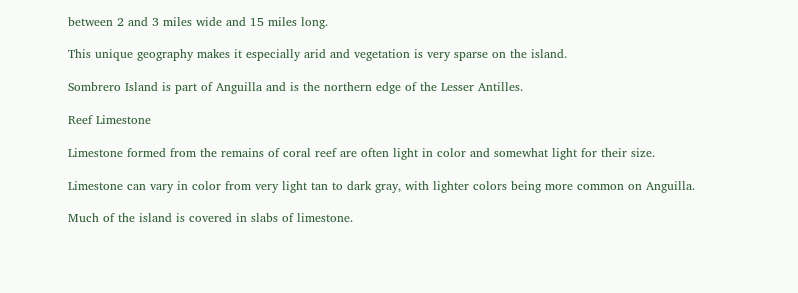between 2 and 3 miles wide and 15 miles long.

This unique geography makes it especially arid and vegetation is very sparse on the island.

Sombrero Island is part of Anguilla and is the northern edge of the Lesser Antilles.

Reef Limestone

Limestone formed from the remains of coral reef are often light in color and somewhat light for their size.

Limestone can vary in color from very light tan to dark gray, with lighter colors being more common on Anguilla.

Much of the island is covered in slabs of limestone.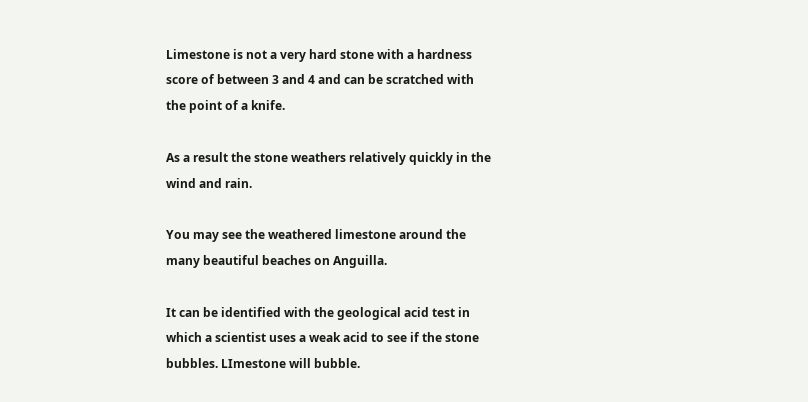Limestone is not a very hard stone with a hardness score of between 3 and 4 and can be scratched with the point of a knife.

As a result the stone weathers relatively quickly in the wind and rain.

You may see the weathered limestone around the many beautiful beaches on Anguilla.

It can be identified with the geological acid test in which a scientist uses a weak acid to see if the stone bubbles. LImestone will bubble.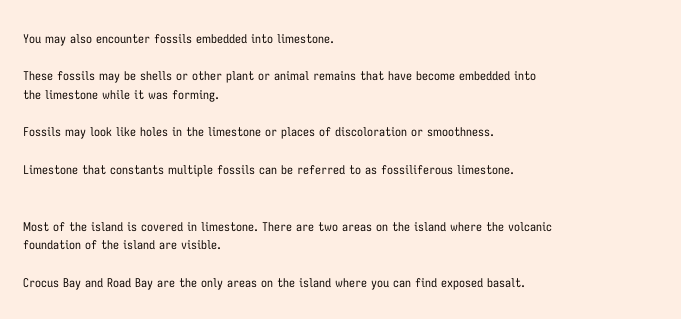You may also encounter fossils embedded into limestone.

These fossils may be shells or other plant or animal remains that have become embedded into the limestone while it was forming.

Fossils may look like holes in the limestone or places of discoloration or smoothness.

Limestone that constants multiple fossils can be referred to as fossiliferous limestone.


Most of the island is covered in limestone. There are two areas on the island where the volcanic foundation of the island are visible.

Crocus Bay and Road Bay are the only areas on the island where you can find exposed basalt.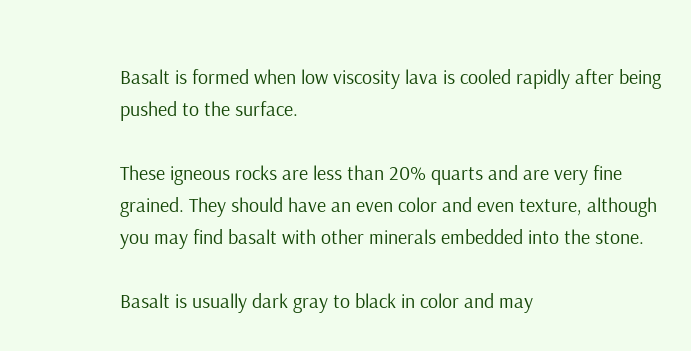Basalt is formed when low viscosity lava is cooled rapidly after being pushed to the surface.

These igneous rocks are less than 20% quarts and are very fine grained. They should have an even color and even texture, although you may find basalt with other minerals embedded into the stone.

Basalt is usually dark gray to black in color and may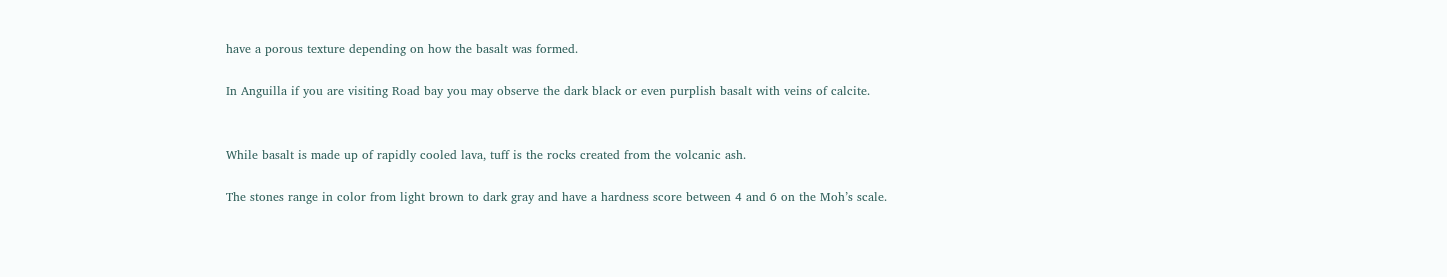have a porous texture depending on how the basalt was formed.

In Anguilla if you are visiting Road bay you may observe the dark black or even purplish basalt with veins of calcite.


While basalt is made up of rapidly cooled lava, tuff is the rocks created from the volcanic ash.

The stones range in color from light brown to dark gray and have a hardness score between 4 and 6 on the Moh’s scale.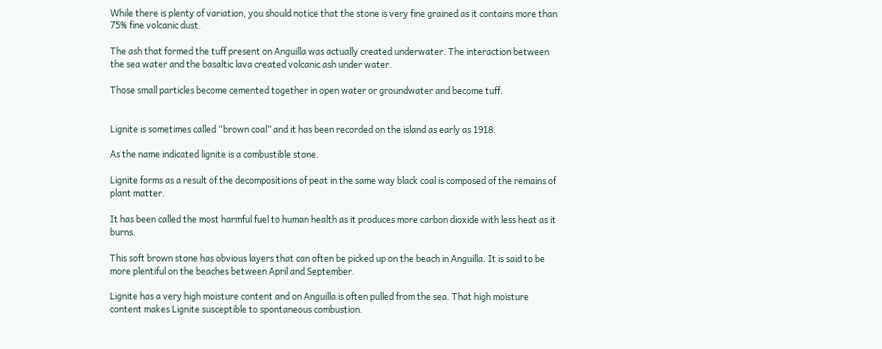While there is plenty of variation, you should notice that the stone is very fine grained as it contains more than 75% fine volcanic dust.

The ash that formed the tuff present on Anguilla was actually created underwater. The interaction between the sea water and the basaltic lava created volcanic ash under water.

Those small particles become cemented together in open water or groundwater and become tuff.


Lignite is sometimes called “brown coal” and it has been recorded on the island as early as 1918.

As the name indicated lignite is a combustible stone.

Lignite forms as a result of the decompositions of peat in the same way black coal is composed of the remains of plant matter.

It has been called the most harmful fuel to human health as it produces more carbon dioxide with less heat as it burns.

This soft brown stone has obvious layers that can often be picked up on the beach in Anguilla. It is said to be more plentiful on the beaches between April and September.

Lignite has a very high moisture content and on Anguilla is often pulled from the sea. That high moisture content makes Lignite susceptible to spontaneous combustion.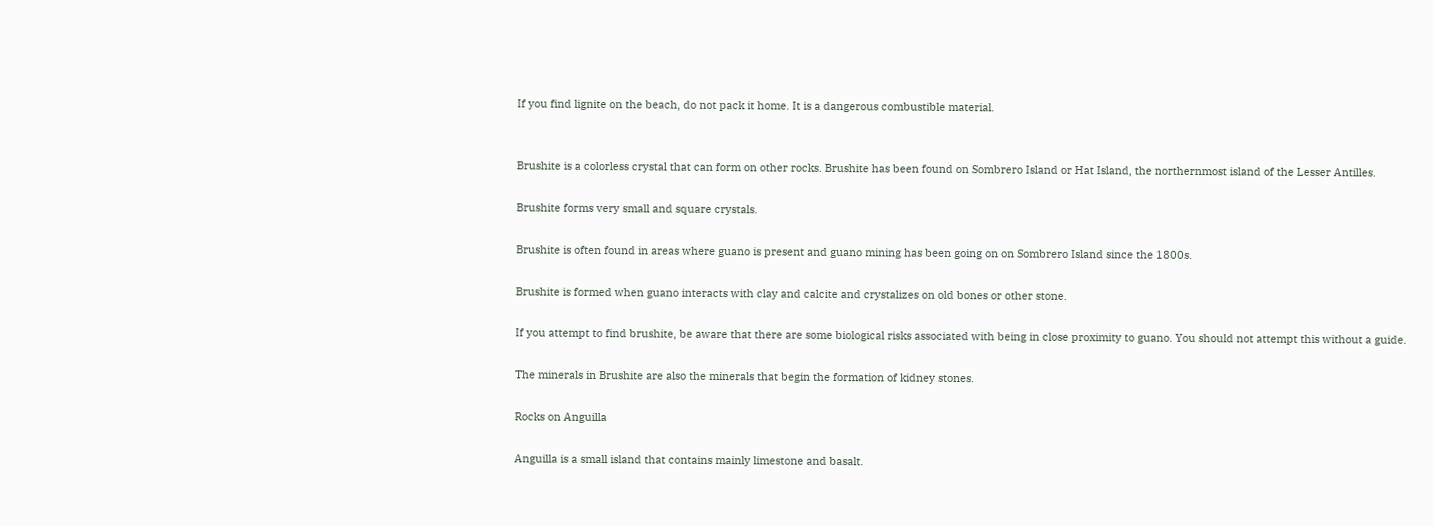If you find lignite on the beach, do not pack it home. It is a dangerous combustible material.


Brushite is a colorless crystal that can form on other rocks. Brushite has been found on Sombrero Island or Hat Island, the northernmost island of the Lesser Antilles.

Brushite forms very small and square crystals.

Brushite is often found in areas where guano is present and guano mining has been going on on Sombrero Island since the 1800s.

Brushite is formed when guano interacts with clay and calcite and crystalizes on old bones or other stone.

If you attempt to find brushite, be aware that there are some biological risks associated with being in close proximity to guano. You should not attempt this without a guide.

The minerals in Brushite are also the minerals that begin the formation of kidney stones.

Rocks on Anguilla

Anguilla is a small island that contains mainly limestone and basalt.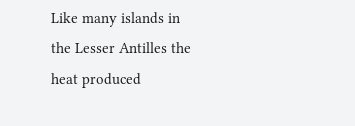Like many islands in the Lesser Antilles the heat produced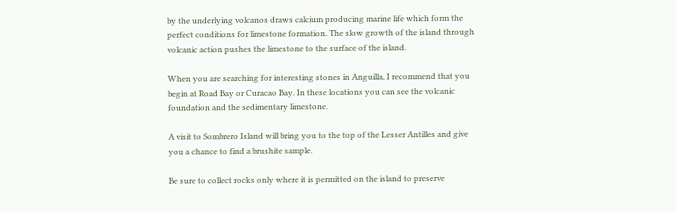by the underlying volcanos draws calcium producing marine life which form the perfect conditions for limestone formation. The slow growth of the island through volcanic action pushes the limestone to the surface of the island.

When you are searching for interesting stones in Anguilla, I recommend that you begin at Road Bay or Curacao Bay. In these locations you can see the volcanic foundation and the sedimentary limestone.

A visit to Sombrero Island will bring you to the top of the Lesser Antilles and give you a chance to find a brushite sample.

Be sure to collect rocks only where it is permitted on the island to preserve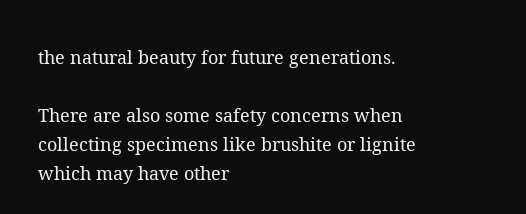the natural beauty for future generations.

There are also some safety concerns when collecting specimens like brushite or lignite which may have other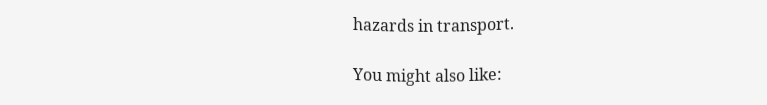hazards in transport.

You might also like: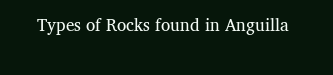Types of Rocks found in Anguilla